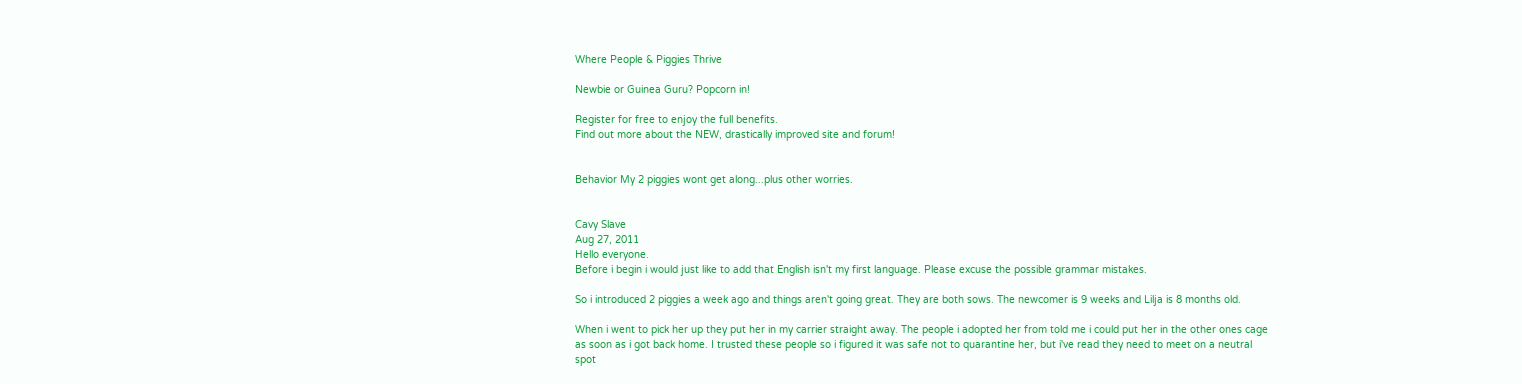Where People & Piggies Thrive

Newbie or Guinea Guru? Popcorn in!

Register for free to enjoy the full benefits.
Find out more about the NEW, drastically improved site and forum!


Behavior My 2 piggies wont get along...plus other worries.


Cavy Slave
Aug 27, 2011
Hello everyone.
Before i begin i would just like to add that English isn't my first language. Please excuse the possible grammar mistakes.

So i introduced 2 piggies a week ago and things aren't going great. They are both sows. The newcomer is 9 weeks and Lilja is 8 months old.

When i went to pick her up they put her in my carrier straight away. The people i adopted her from told me i could put her in the other ones cage as soon as i got back home. I trusted these people so i figured it was safe not to quarantine her, but i've read they need to meet on a neutral spot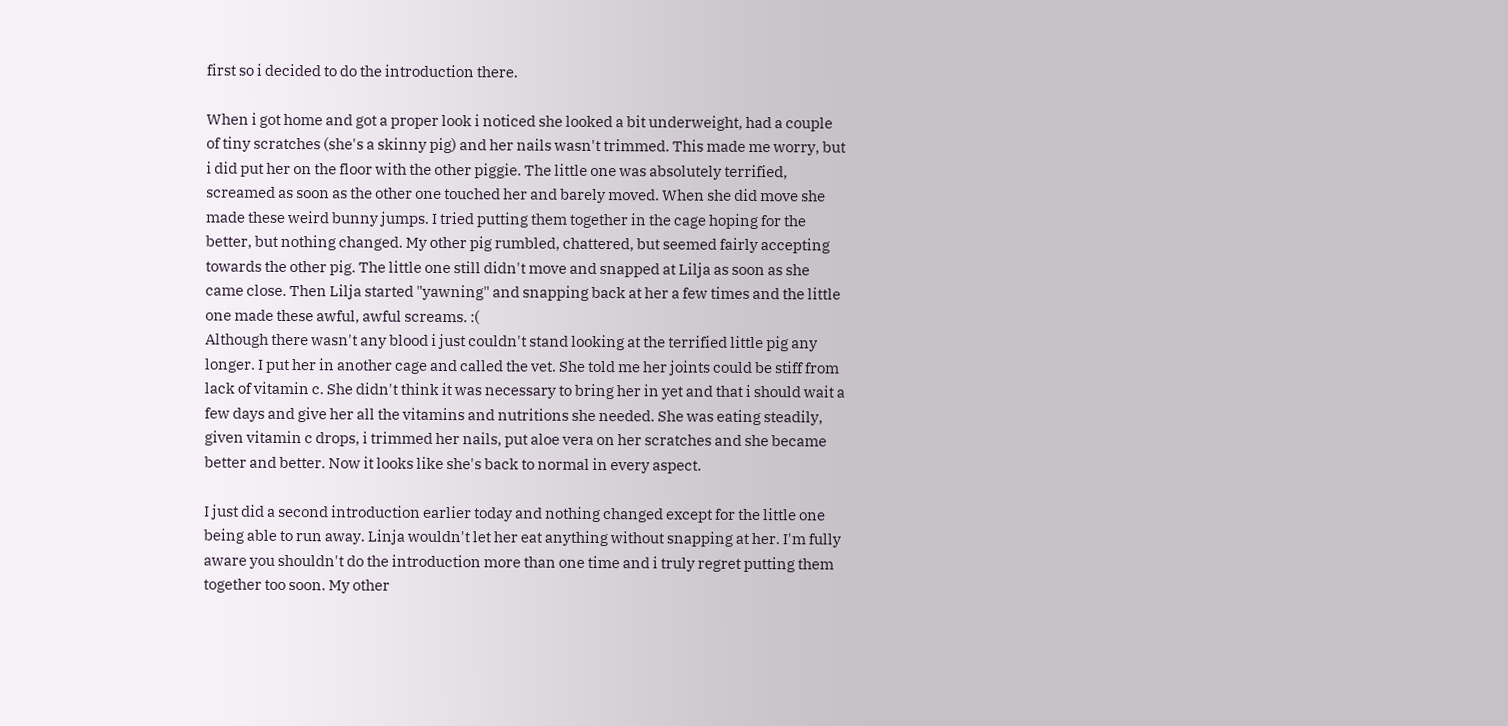first so i decided to do the introduction there.

When i got home and got a proper look i noticed she looked a bit underweight, had a couple of tiny scratches (she's a skinny pig) and her nails wasn't trimmed. This made me worry, but i did put her on the floor with the other piggie. The little one was absolutely terrified, screamed as soon as the other one touched her and barely moved. When she did move she made these weird bunny jumps. I tried putting them together in the cage hoping for the better, but nothing changed. My other pig rumbled, chattered, but seemed fairly accepting towards the other pig. The little one still didn't move and snapped at Lilja as soon as she came close. Then Lilja started "yawning" and snapping back at her a few times and the little one made these awful, awful screams. :(
Although there wasn't any blood i just couldn't stand looking at the terrified little pig any longer. I put her in another cage and called the vet. She told me her joints could be stiff from lack of vitamin c. She didn't think it was necessary to bring her in yet and that i should wait a few days and give her all the vitamins and nutritions she needed. She was eating steadily, given vitamin c drops, i trimmed her nails, put aloe vera on her scratches and she became better and better. Now it looks like she's back to normal in every aspect.

I just did a second introduction earlier today and nothing changed except for the little one being able to run away. Linja wouldn't let her eat anything without snapping at her. I'm fully aware you shouldn't do the introduction more than one time and i truly regret putting them together too soon. My other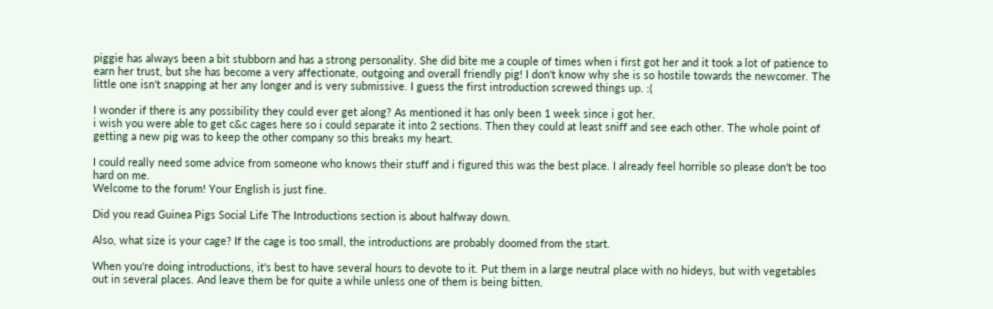piggie has always been a bit stubborn and has a strong personality. She did bite me a couple of times when i first got her and it took a lot of patience to earn her trust, but she has become a very affectionate, outgoing and overall friendly pig! I don't know why she is so hostile towards the newcomer. The little one isn't snapping at her any longer and is very submissive. I guess the first introduction screwed things up. :(

I wonder if there is any possibility they could ever get along? As mentioned it has only been 1 week since i got her.
i wish you were able to get c&c cages here so i could separate it into 2 sections. Then they could at least sniff and see each other. The whole point of getting a new pig was to keep the other company so this breaks my heart.

I could really need some advice from someone who knows their stuff and i figured this was the best place. I already feel horrible so please don't be too hard on me.
Welcome to the forum! Your English is just fine.

Did you read Guinea Pigs Social Life The Introductions section is about halfway down.

Also, what size is your cage? If the cage is too small, the introductions are probably doomed from the start.

When you're doing introductions, it's best to have several hours to devote to it. Put them in a large neutral place with no hideys, but with vegetables out in several places. And leave them be for quite a while unless one of them is being bitten.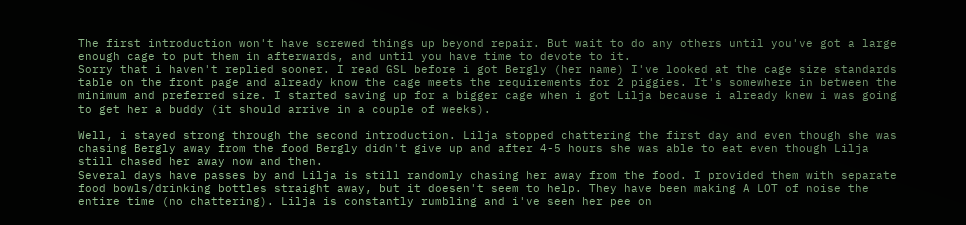The first introduction won't have screwed things up beyond repair. But wait to do any others until you've got a large enough cage to put them in afterwards, and until you have time to devote to it.
Sorry that i haven't replied sooner. I read GSL before i got Bergly (her name) I've looked at the cage size standards table on the front page and already know the cage meets the requirements for 2 piggies. It's somewhere in between the minimum and preferred size. I started saving up for a bigger cage when i got Lilja because i already knew i was going to get her a buddy (it should arrive in a couple of weeks).

Well, i stayed strong through the second introduction. Lilja stopped chattering the first day and even though she was chasing Bergly away from the food Bergly didn't give up and after 4-5 hours she was able to eat even though Lilja still chased her away now and then.
Several days have passes by and Lilja is still randomly chasing her away from the food. I provided them with separate food bowls/drinking bottles straight away, but it doesen't seem to help. They have been making A LOT of noise the entire time (no chattering). Lilja is constantly rumbling and i've seen her pee on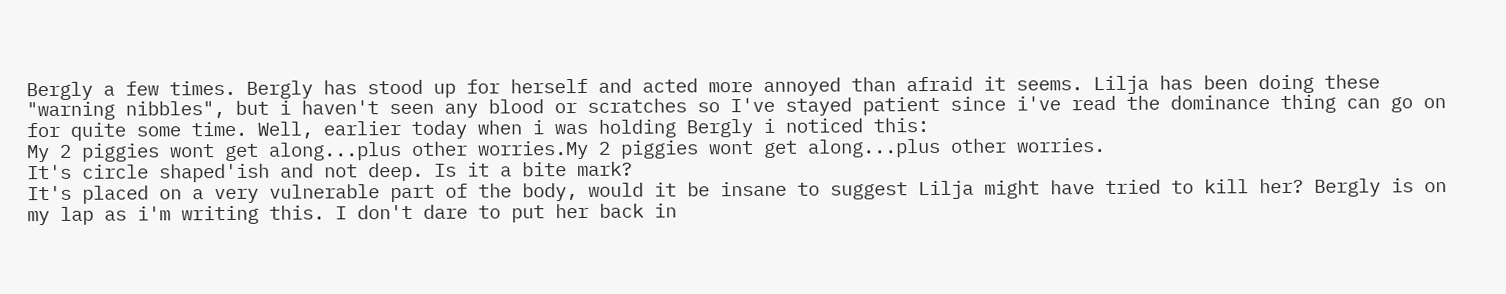Bergly a few times. Bergly has stood up for herself and acted more annoyed than afraid it seems. Lilja has been doing these "warning nibbles", but i haven't seen any blood or scratches so I've stayed patient since i've read the dominance thing can go on for quite some time. Well, earlier today when i was holding Bergly i noticed this:
My 2 piggies wont get along...plus other worries.My 2 piggies wont get along...plus other worries.
It's circle shaped'ish and not deep. Is it a bite mark?
It's placed on a very vulnerable part of the body, would it be insane to suggest Lilja might have tried to kill her? Bergly is on my lap as i'm writing this. I don't dare to put her back in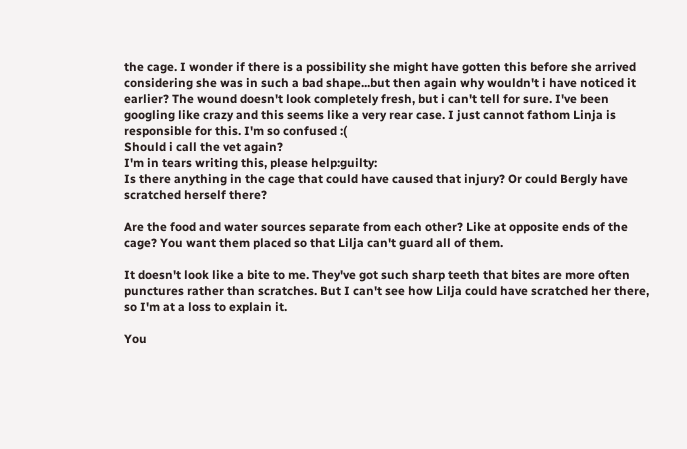the cage. I wonder if there is a possibility she might have gotten this before she arrived considering she was in such a bad shape...but then again why wouldn't i have noticed it earlier? The wound doesn't look completely fresh, but i can't tell for sure. I've been googling like crazy and this seems like a very rear case. I just cannot fathom Linja is responsible for this. I'm so confused :(
Should i call the vet again?
I'm in tears writing this, please help:guilty:
Is there anything in the cage that could have caused that injury? Or could Bergly have scratched herself there?

Are the food and water sources separate from each other? Like at opposite ends of the cage? You want them placed so that Lilja can't guard all of them.

It doesn't look like a bite to me. They've got such sharp teeth that bites are more often punctures rather than scratches. But I can't see how Lilja could have scratched her there, so I'm at a loss to explain it.

You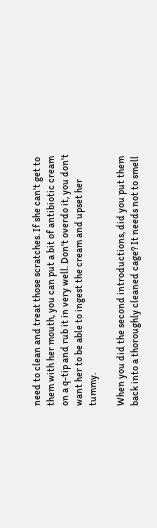need to clean and treat those scratches. If she can't get to them with her mouth, you can put a bit of antibiotic cream on a q-tip and rub it in very well. Don't overdo it, you don't want her to be able to ingest the cream and upset her tummy.

When you did the second introductions, did you put them back into a thoroughly cleaned cage? It needs not to smell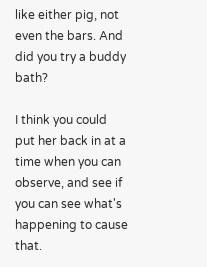like either pig, not even the bars. And did you try a buddy bath?

I think you could put her back in at a time when you can observe, and see if you can see what's happening to cause that.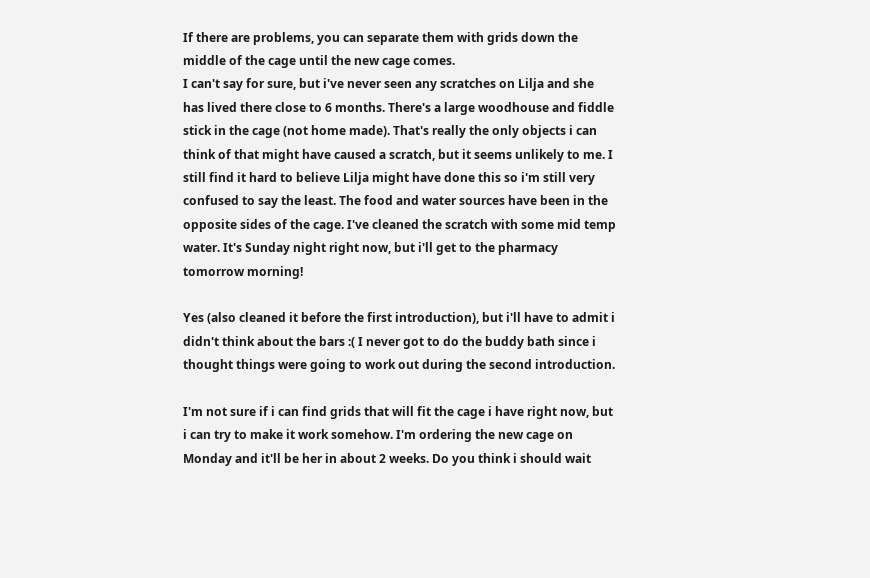If there are problems, you can separate them with grids down the middle of the cage until the new cage comes.
I can't say for sure, but i've never seen any scratches on Lilja and she has lived there close to 6 months. There's a large woodhouse and fiddle stick in the cage (not home made). That's really the only objects i can think of that might have caused a scratch, but it seems unlikely to me. I still find it hard to believe Lilja might have done this so i'm still very confused to say the least. The food and water sources have been in the opposite sides of the cage. I've cleaned the scratch with some mid temp water. It's Sunday night right now, but i'll get to the pharmacy tomorrow morning!

Yes (also cleaned it before the first introduction), but i'll have to admit i didn't think about the bars :( I never got to do the buddy bath since i thought things were going to work out during the second introduction.

I'm not sure if i can find grids that will fit the cage i have right now, but i can try to make it work somehow. I'm ordering the new cage on Monday and it'll be her in about 2 weeks. Do you think i should wait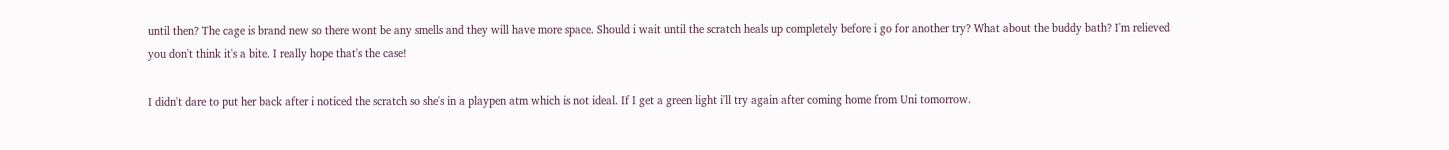until then? The cage is brand new so there wont be any smells and they will have more space. Should i wait until the scratch heals up completely before i go for another try? What about the buddy bath? I'm relieved you don't think it's a bite. I really hope that's the case!

I didn't dare to put her back after i noticed the scratch so she's in a playpen atm which is not ideal. If I get a green light i'll try again after coming home from Uni tomorrow.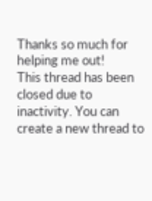Thanks so much for helping me out!
This thread has been closed due to inactivity. You can create a new thread to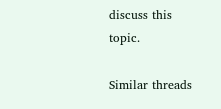discuss this topic.

Similar threads